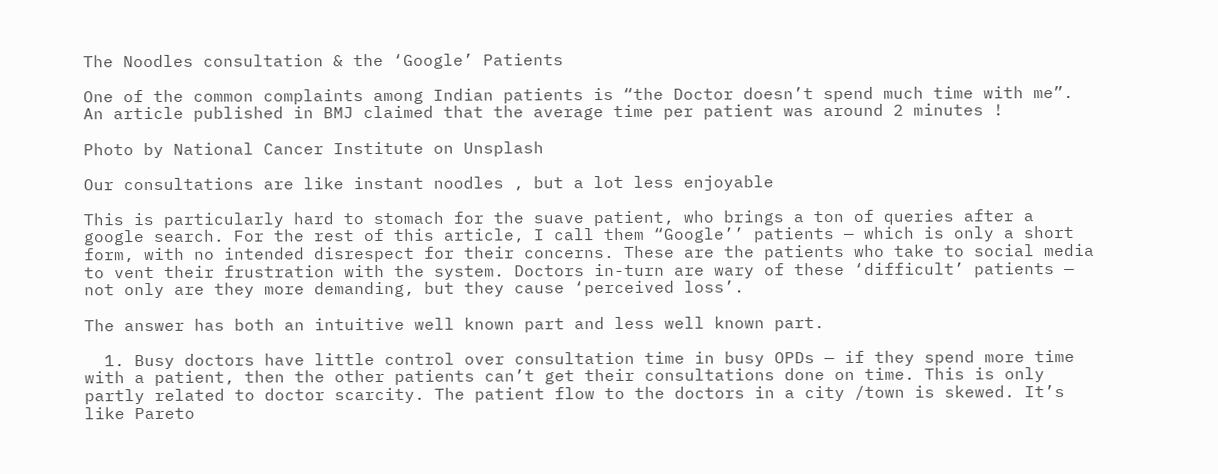The Noodles consultation & the ‘Google’ Patients

One of the common complaints among Indian patients is “the Doctor doesn’t spend much time with me”. An article published in BMJ claimed that the average time per patient was around 2 minutes !

Photo by National Cancer Institute on Unsplash

Our consultations are like instant noodles , but a lot less enjoyable

This is particularly hard to stomach for the suave patient, who brings a ton of queries after a google search. For the rest of this article, I call them “Google’’ patients — which is only a short form, with no intended disrespect for their concerns. These are the patients who take to social media to vent their frustration with the system. Doctors in-turn are wary of these ‘difficult’ patients — not only are they more demanding, but they cause ‘perceived loss’.

The answer has both an intuitive well known part and less well known part.

  1. Busy doctors have little control over consultation time in busy OPDs — if they spend more time with a patient, then the other patients can’t get their consultations done on time. This is only partly related to doctor scarcity. The patient flow to the doctors in a city /town is skewed. It’s like Pareto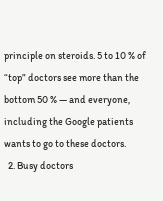principle on steroids. 5 to 10 % of “top” doctors see more than the bottom 50 % — and everyone, including the Google patients wants to go to these doctors.
  2. Busy doctors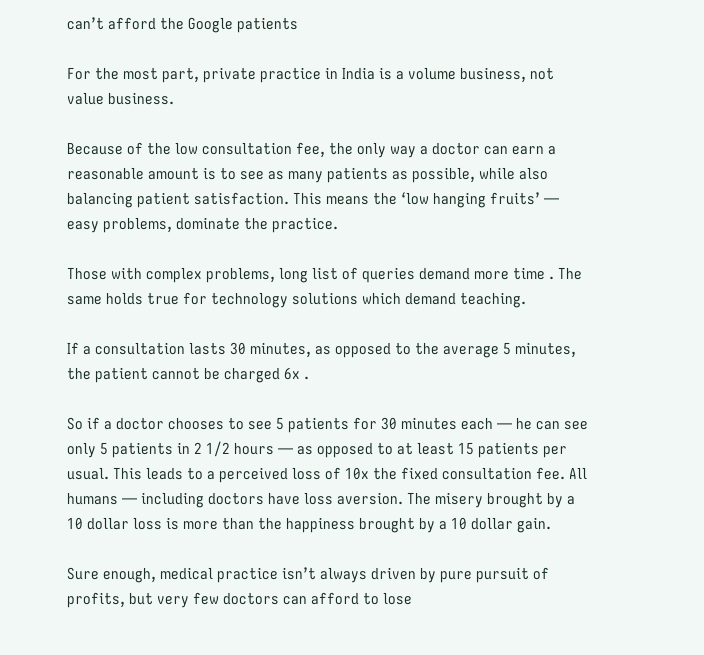can’t afford the Google patients

For the most part, private practice in India is a volume business, not value business.

Because of the low consultation fee, the only way a doctor can earn a reasonable amount is to see as many patients as possible, while also balancing patient satisfaction. This means the ‘low hanging fruits’ — easy problems, dominate the practice.

Those with complex problems, long list of queries demand more time . The same holds true for technology solutions which demand teaching.

If a consultation lasts 30 minutes, as opposed to the average 5 minutes, the patient cannot be charged 6x .

So if a doctor chooses to see 5 patients for 30 minutes each — he can see only 5 patients in 2 1/2 hours — as opposed to at least 15 patients per usual. This leads to a perceived loss of 10x the fixed consultation fee. All humans — including doctors have loss aversion. The misery brought by a 10 dollar loss is more than the happiness brought by a 10 dollar gain.

Sure enough, medical practice isn’t always driven by pure pursuit of profits, but very few doctors can afford to lose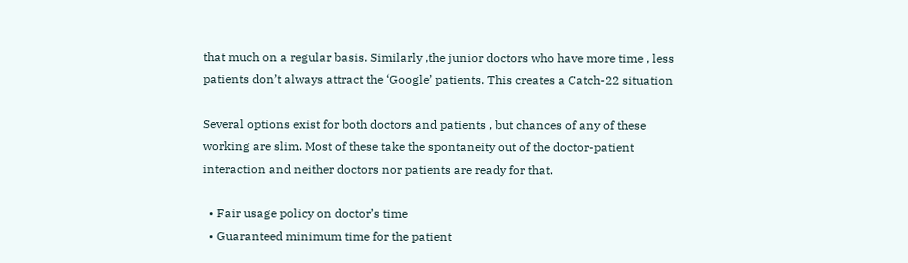that much on a regular basis. Similarly ,the junior doctors who have more time , less patients don’t always attract the ‘Google’ patients. This creates a Catch-22 situation

Several options exist for both doctors and patients , but chances of any of these working are slim. Most of these take the spontaneity out of the doctor-patient interaction and neither doctors nor patients are ready for that.

  • Fair usage policy on doctor’s time
  • Guaranteed minimum time for the patient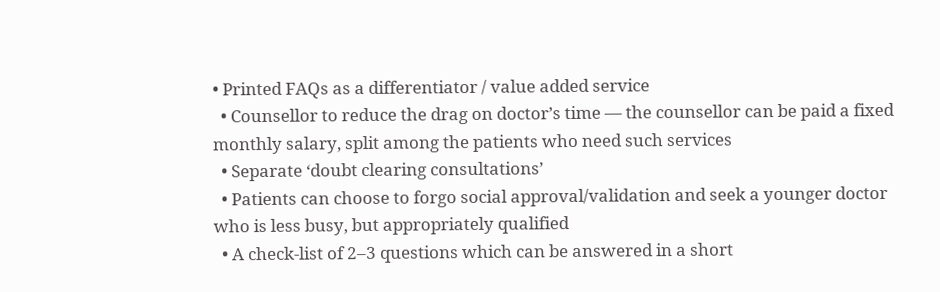• Printed FAQs as a differentiator / value added service
  • Counsellor to reduce the drag on doctor’s time — the counsellor can be paid a fixed monthly salary, split among the patients who need such services
  • Separate ‘doubt clearing consultations’
  • Patients can choose to forgo social approval/validation and seek a younger doctor who is less busy, but appropriately qualified
  • A check-list of 2–3 questions which can be answered in a short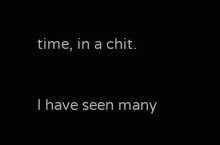time, in a chit.

I have seen many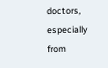doctors, especially from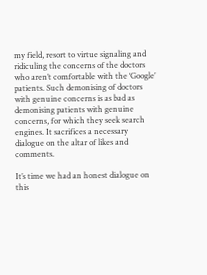my field, resort to virtue signaling and ridiculing the concerns of the doctors who aren’t comfortable with the ‘Google’ patients. Such demonising of doctors with genuine concerns is as bad as demonising patients with genuine concerns, for which they seek search engines. It sacrifices a necessary dialogue on the altar of likes and comments.

It’s time we had an honest dialogue on this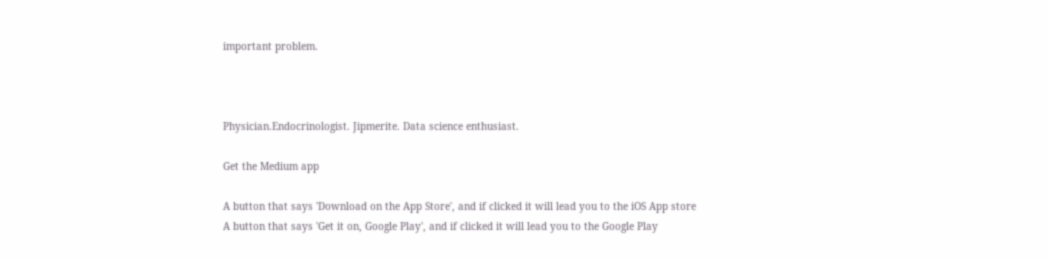important problem.



Physician.Endocrinologist. Jipmerite. Data science enthusiast.

Get the Medium app

A button that says 'Download on the App Store', and if clicked it will lead you to the iOS App store
A button that says 'Get it on, Google Play', and if clicked it will lead you to the Google Play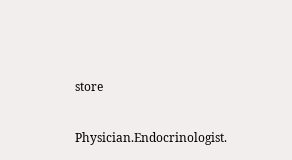store

Physician.Endocrinologist.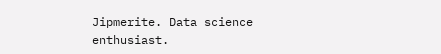Jipmerite. Data science enthusiast.